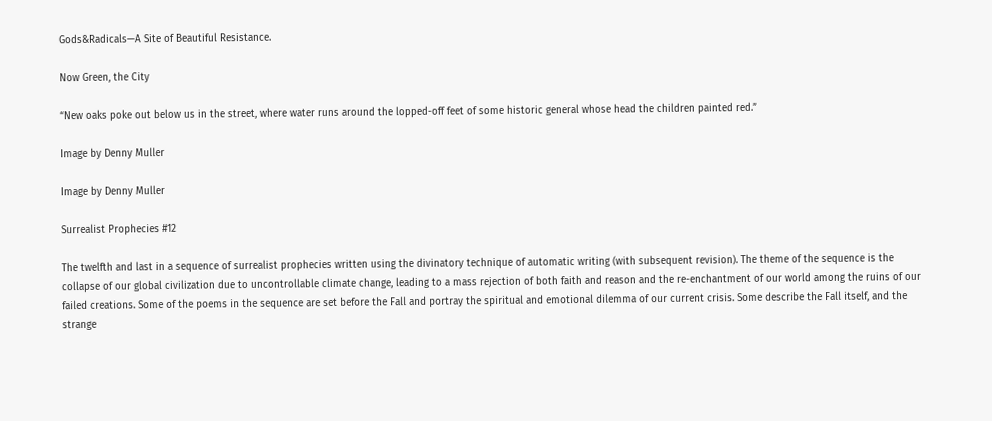Gods&Radicals—A Site of Beautiful Resistance.

Now Green, the City

“New oaks poke out below us in the street, where water runs around the lopped-off feet of some historic general whose head the children painted red.”

Image by Denny Muller

Image by Denny Muller

Surrealist Prophecies #12

The twelfth and last in a sequence of surrealist prophecies written using the divinatory technique of automatic writing (with subsequent revision). The theme of the sequence is the collapse of our global civilization due to uncontrollable climate change, leading to a mass rejection of both faith and reason and the re-enchantment of our world among the ruins of our failed creations. Some of the poems in the sequence are set before the Fall and portray the spiritual and emotional dilemma of our current crisis. Some describe the Fall itself, and the strange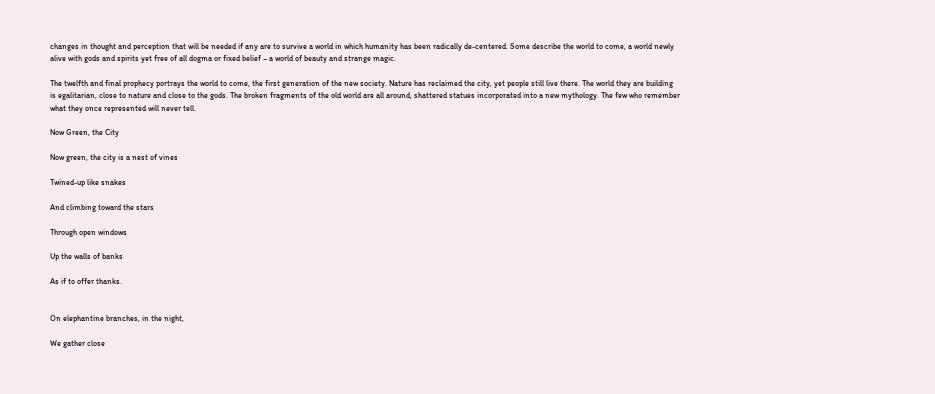changes in thought and perception that will be needed if any are to survive a world in which humanity has been radically de-centered. Some describe the world to come, a world newly alive with gods and spirits yet free of all dogma or fixed belief – a world of beauty and strange magic.

The twelfth and final prophecy portrays the world to come, the first generation of the new society. Nature has reclaimed the city, yet people still live there. The world they are building is egalitarian, close to nature and close to the gods. The broken fragments of the old world are all around, shattered statues incorporated into a new mythology. The few who remember what they once represented will never tell.

Now Green, the City

Now green, the city is a nest of vines

Twined-up like snakes

And climbing toward the stars

Through open windows

Up the walls of banks

As if to offer thanks.


On elephantine branches, in the night,

We gather close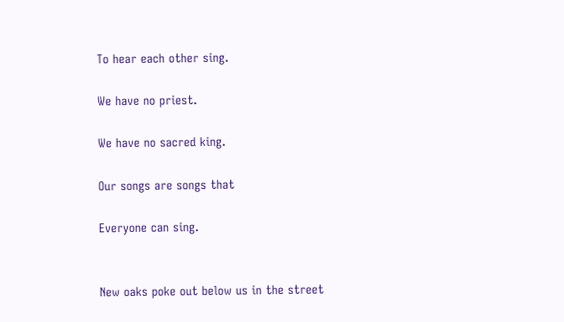To hear each other sing.

We have no priest.

We have no sacred king.

Our songs are songs that

Everyone can sing.


New oaks poke out below us in the street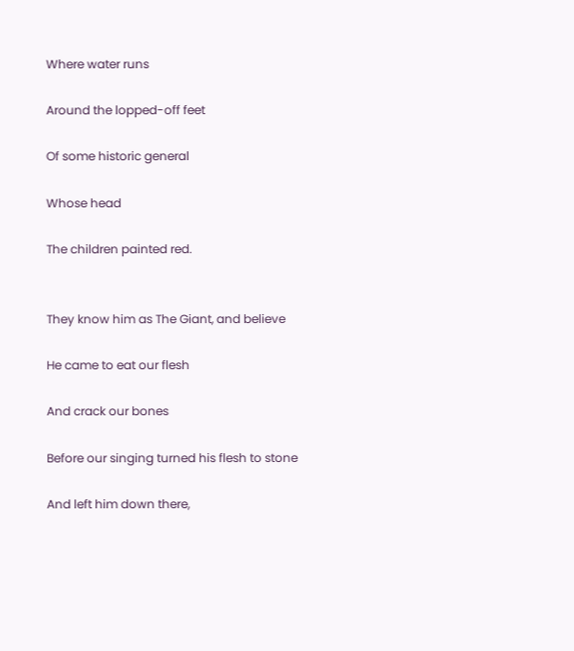Where water runs

Around the lopped-off feet

Of some historic general

Whose head

The children painted red.


They know him as The Giant, and believe

He came to eat our flesh

And crack our bones

Before our singing turned his flesh to stone

And left him down there,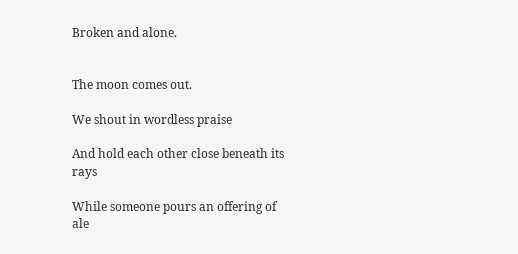Broken and alone.


The moon comes out.

We shout in wordless praise

And hold each other close beneath its rays

While someone pours an offering of ale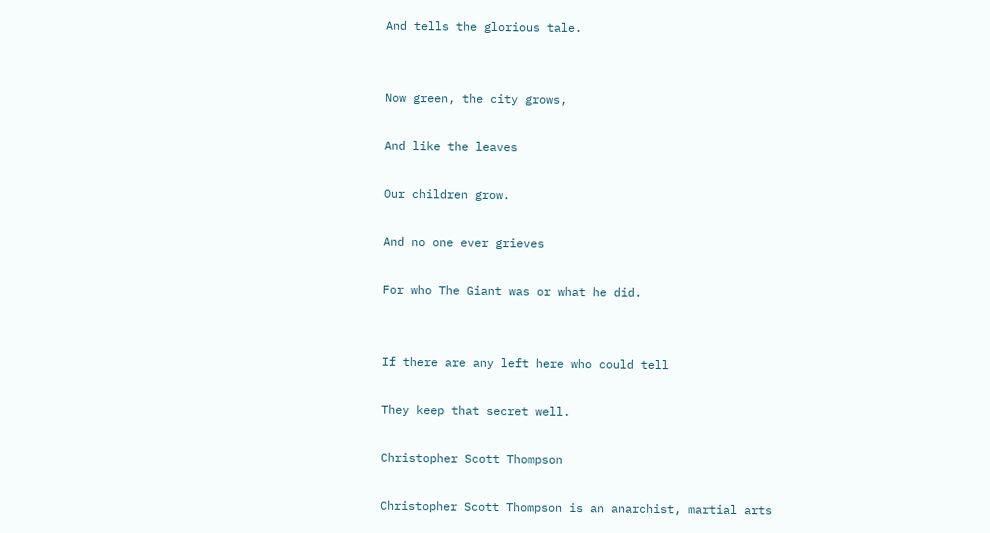And tells the glorious tale.


Now green, the city grows,

And like the leaves

Our children grow.

And no one ever grieves

For who The Giant was or what he did.


If there are any left here who could tell

They keep that secret well.

Christopher Scott Thompson

Christopher Scott Thompson is an anarchist, martial arts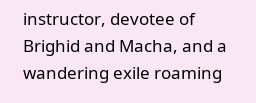instructor, devotee of Brighid and Macha, and a wandering exile roaming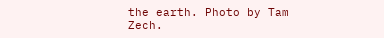the earth. Photo by Tam Zech.